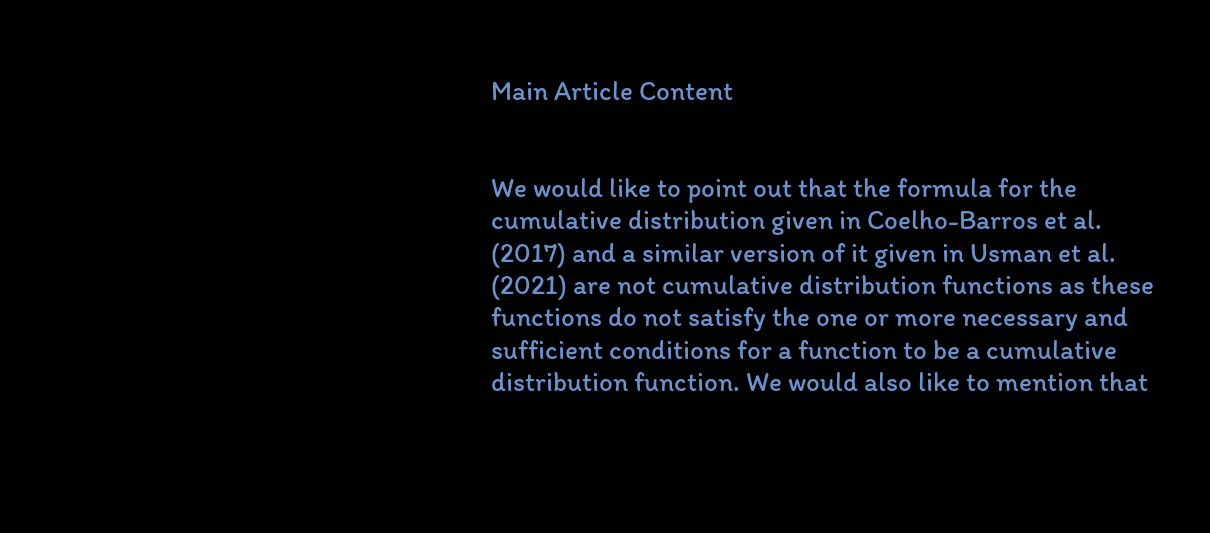Main Article Content


We would like to point out that the formula for the cumulative distribution given in Coelho-Barros et al. (2017) and a similar version of it given in Usman et al. (2021) are not cumulative distribution functions as these functions do not satisfy the one or more necessary and sufficient conditions for a function to be a cumulative distribution function. We would also like to mention that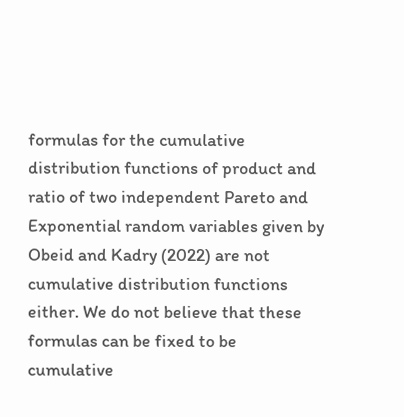formulas for the cumulative distribution functions of product and ratio of two independent Pareto and Exponential random variables given by Obeid and Kadry (2022) are not cumulative distribution functions either. We do not believe that these formulas can be fixed to be cumulative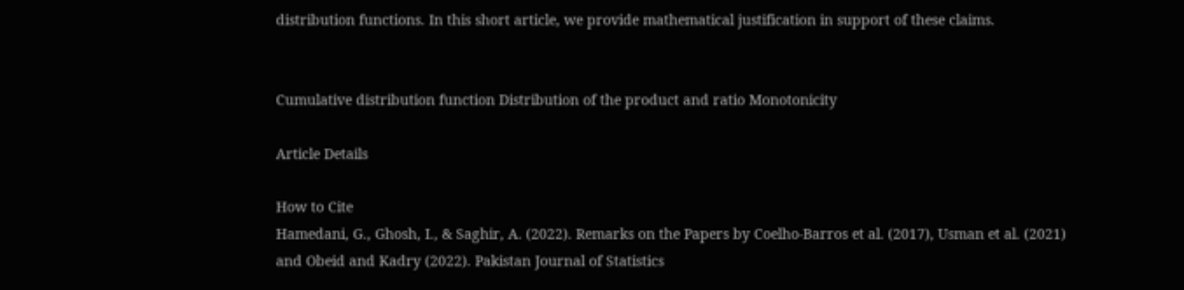distribution functions. In this short article, we provide mathematical justification in support of these claims.


Cumulative distribution function Distribution of the product and ratio Monotonicity

Article Details

How to Cite
Hamedani, G., Ghosh, I., & Saghir, A. (2022). Remarks on the Papers by Coelho-Barros et al. (2017), Usman et al. (2021) and Obeid and Kadry (2022). Pakistan Journal of Statistics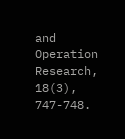and Operation Research, 18(3), 747-748.